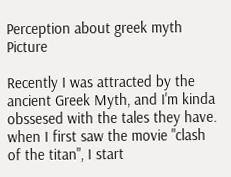Perception about greek myth Picture

Recently I was attracted by the ancient Greek Myth, and I'm kinda obssesed with the tales they have. when I first saw the movie "clash of the titan", I start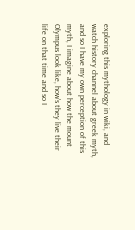exploring this mythology in wiki, and watch history channel about greek myth, and so I have my own perception of this myth, I imagine about how the mount Olympus look like, how's they live their life on that time and so I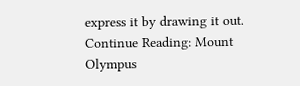express it by drawing it out.
Continue Reading: Mount Olympus